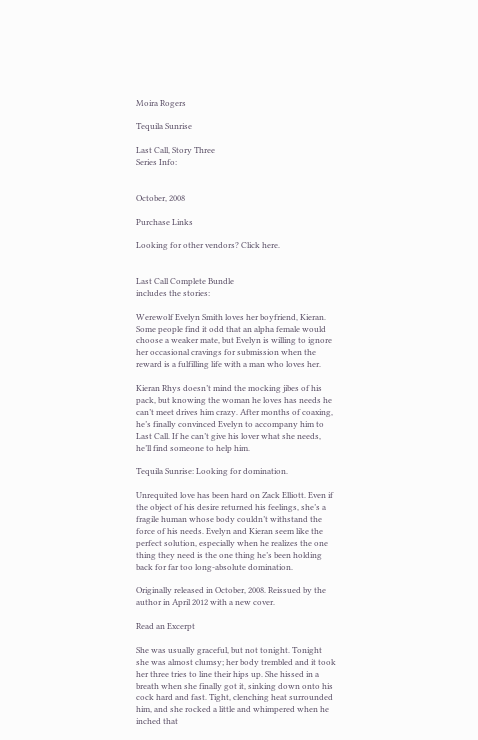Moira Rogers

Tequila Sunrise

Last Call, Story Three
Series Info:


October, 2008

Purchase Links

Looking for other vendors? Click here.


Last Call Complete Bundle
includes the stories:

Werewolf Evelyn Smith loves her boyfriend, Kieran. Some people find it odd that an alpha female would choose a weaker mate, but Evelyn is willing to ignore her occasional cravings for submission when the reward is a fulfilling life with a man who loves her.

Kieran Rhys doesn’t mind the mocking jibes of his pack, but knowing the woman he loves has needs he can’t meet drives him crazy. After months of coaxing, he’s finally convinced Evelyn to accompany him to Last Call. If he can’t give his lover what she needs, he’ll find someone to help him.

Tequila Sunrise: Looking for domination.

Unrequited love has been hard on Zack Elliott. Even if the object of his desire returned his feelings, she’s a fragile human whose body couldn’t withstand the force of his needs. Evelyn and Kieran seem like the perfect solution, especially when he realizes the one thing they need is the one thing he’s been holding back for far too long-absolute domination.

Originally released in October, 2008. Reissued by the author in April 2012 with a new cover.

Read an Excerpt

She was usually graceful, but not tonight. Tonight she was almost clumsy; her body trembled and it took her three tries to line their hips up. She hissed in a breath when she finally got it, sinking down onto his cock hard and fast. Tight, clenching heat surrounded him, and she rocked a little and whimpered when he inched that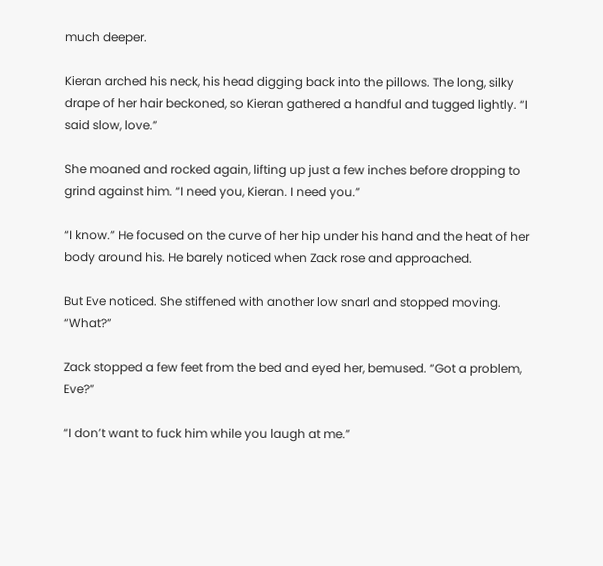much deeper.

Kieran arched his neck, his head digging back into the pillows. The long, silky drape of her hair beckoned, so Kieran gathered a handful and tugged lightly. “I said slow, love.”

She moaned and rocked again, lifting up just a few inches before dropping to grind against him. “I need you, Kieran. I need you.”

“I know.” He focused on the curve of her hip under his hand and the heat of her body around his. He barely noticed when Zack rose and approached.

But Eve noticed. She stiffened with another low snarl and stopped moving. “What?”

Zack stopped a few feet from the bed and eyed her, bemused. “Got a problem, Eve?”

“I don’t want to fuck him while you laugh at me.”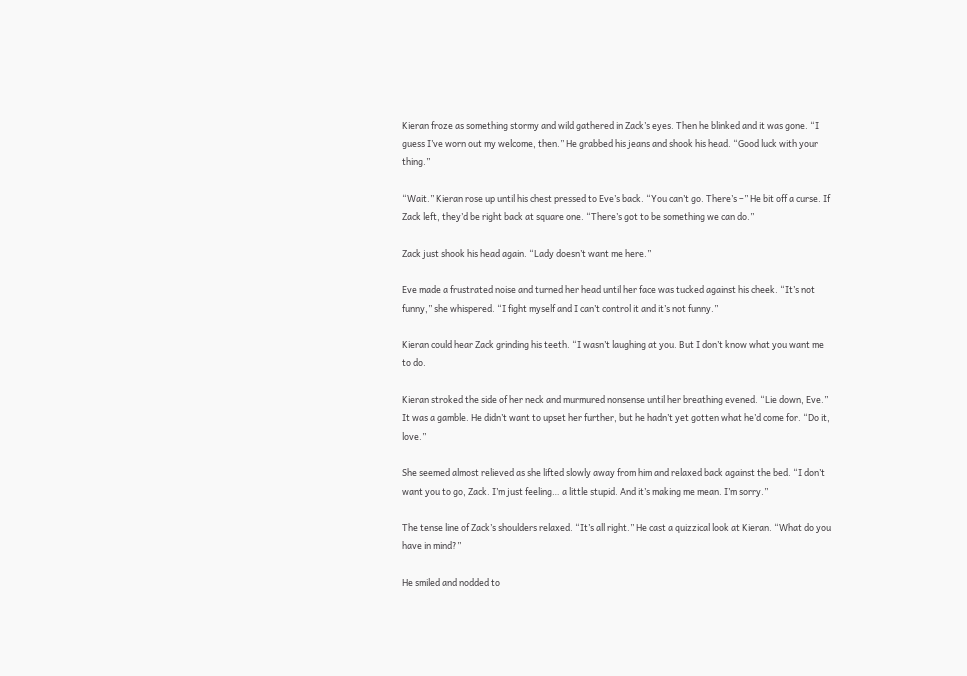Kieran froze as something stormy and wild gathered in Zack’s eyes. Then he blinked and it was gone. “I guess I’ve worn out my welcome, then.” He grabbed his jeans and shook his head. “Good luck with your thing.”

“Wait.” Kieran rose up until his chest pressed to Eve’s back. “You can’t go. There’s –” He bit off a curse. If Zack left, they’d be right back at square one. “There’s got to be something we can do.”

Zack just shook his head again. “Lady doesn’t want me here.”

Eve made a frustrated noise and turned her head until her face was tucked against his cheek. “It’s not funny,” she whispered. “I fight myself and I can’t control it and it’s not funny.”

Kieran could hear Zack grinding his teeth. “I wasn’t laughing at you. But I don’t know what you want me to do.

Kieran stroked the side of her neck and murmured nonsense until her breathing evened. “Lie down, Eve.” It was a gamble. He didn’t want to upset her further, but he hadn’t yet gotten what he’d come for. “Do it, love.”

She seemed almost relieved as she lifted slowly away from him and relaxed back against the bed. “I don’t want you to go, Zack. I’m just feeling… a little stupid. And it’s making me mean. I’m sorry.”

The tense line of Zack’s shoulders relaxed. “It’s all right.” He cast a quizzical look at Kieran. “What do you have in mind?”

He smiled and nodded to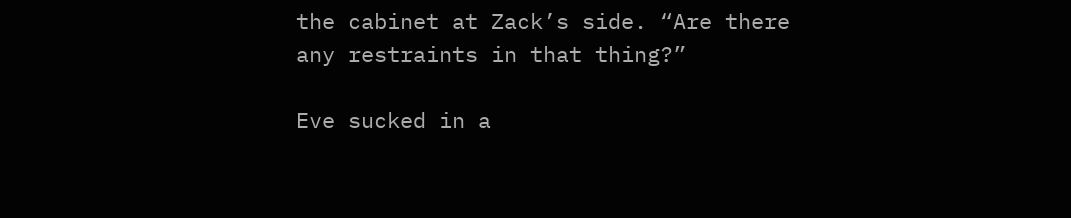the cabinet at Zack’s side. “Are there any restraints in that thing?”

Eve sucked in a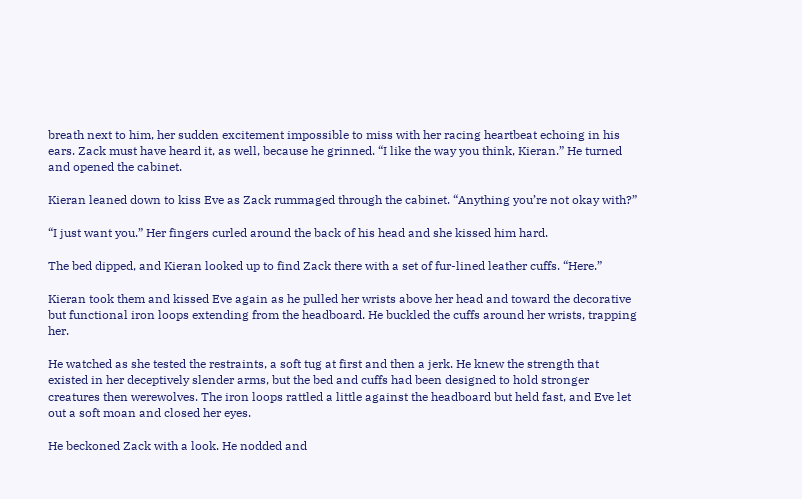breath next to him, her sudden excitement impossible to miss with her racing heartbeat echoing in his ears. Zack must have heard it, as well, because he grinned. “I like the way you think, Kieran.” He turned and opened the cabinet.

Kieran leaned down to kiss Eve as Zack rummaged through the cabinet. “Anything you’re not okay with?”

“I just want you.” Her fingers curled around the back of his head and she kissed him hard.

The bed dipped, and Kieran looked up to find Zack there with a set of fur-lined leather cuffs. “Here.”

Kieran took them and kissed Eve again as he pulled her wrists above her head and toward the decorative but functional iron loops extending from the headboard. He buckled the cuffs around her wrists, trapping her.

He watched as she tested the restraints, a soft tug at first and then a jerk. He knew the strength that existed in her deceptively slender arms, but the bed and cuffs had been designed to hold stronger creatures then werewolves. The iron loops rattled a little against the headboard but held fast, and Eve let out a soft moan and closed her eyes.

He beckoned Zack with a look. He nodded and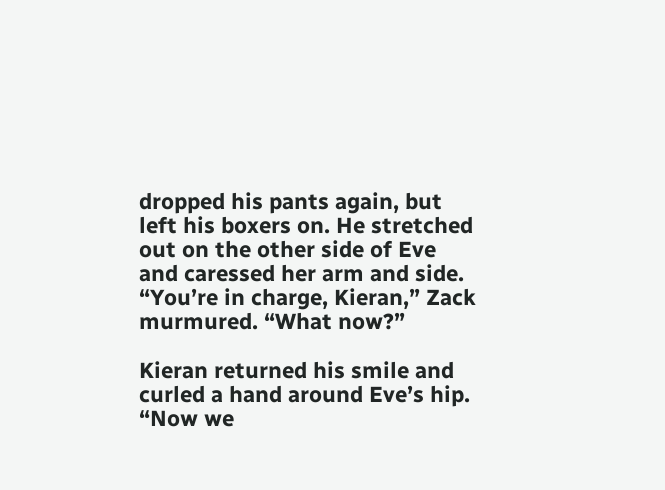dropped his pants again, but left his boxers on. He stretched out on the other side of Eve and caressed her arm and side. “You’re in charge, Kieran,” Zack murmured. “What now?”

Kieran returned his smile and curled a hand around Eve’s hip. “Now we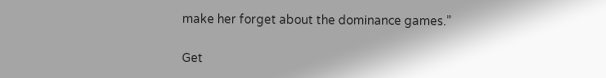make her forget about the dominance games.”

Get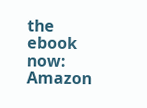the ebook now: Amazon